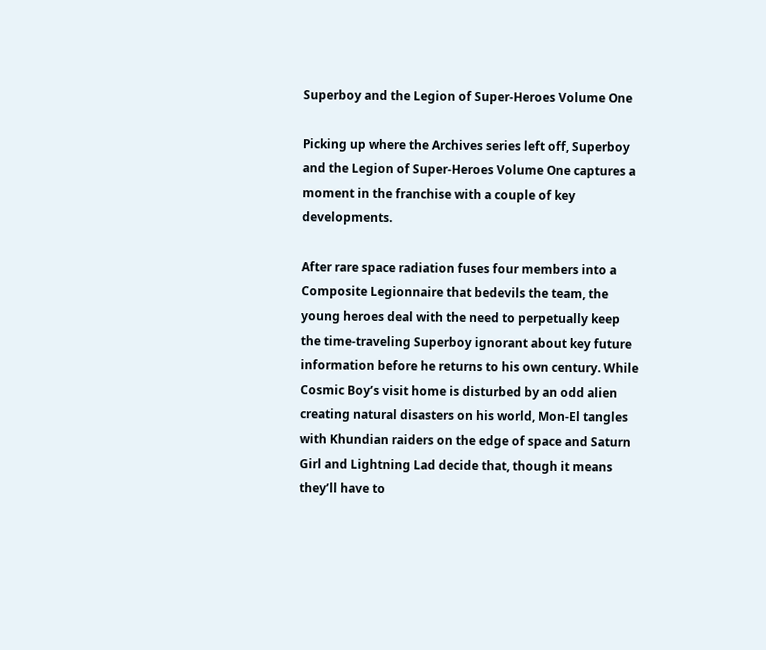Superboy and the Legion of Super-Heroes Volume One

Picking up where the Archives series left off, Superboy and the Legion of Super-Heroes Volume One captures a moment in the franchise with a couple of key developments.

After rare space radiation fuses four members into a Composite Legionnaire that bedevils the team, the young heroes deal with the need to perpetually keep the time-traveling Superboy ignorant about key future information before he returns to his own century. While Cosmic Boy’s visit home is disturbed by an odd alien creating natural disasters on his world, Mon-El tangles with Khundian raiders on the edge of space and Saturn Girl and Lightning Lad decide that, though it means they’ll have to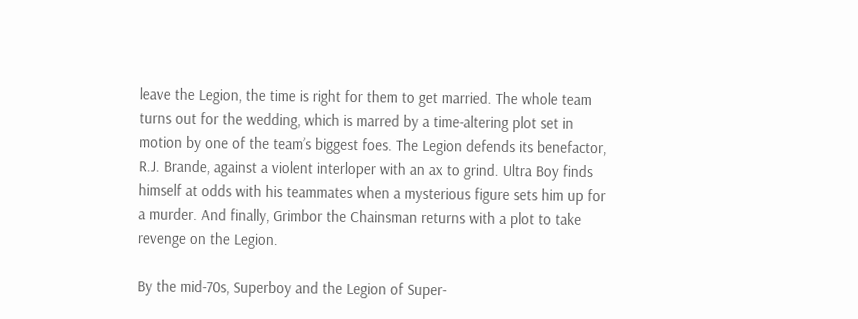leave the Legion, the time is right for them to get married. The whole team turns out for the wedding, which is marred by a time-altering plot set in motion by one of the team’s biggest foes. The Legion defends its benefactor, R.J. Brande, against a violent interloper with an ax to grind. Ultra Boy finds himself at odds with his teammates when a mysterious figure sets him up for a murder. And finally, Grimbor the Chainsman returns with a plot to take revenge on the Legion.

By the mid-70s, Superboy and the Legion of Super-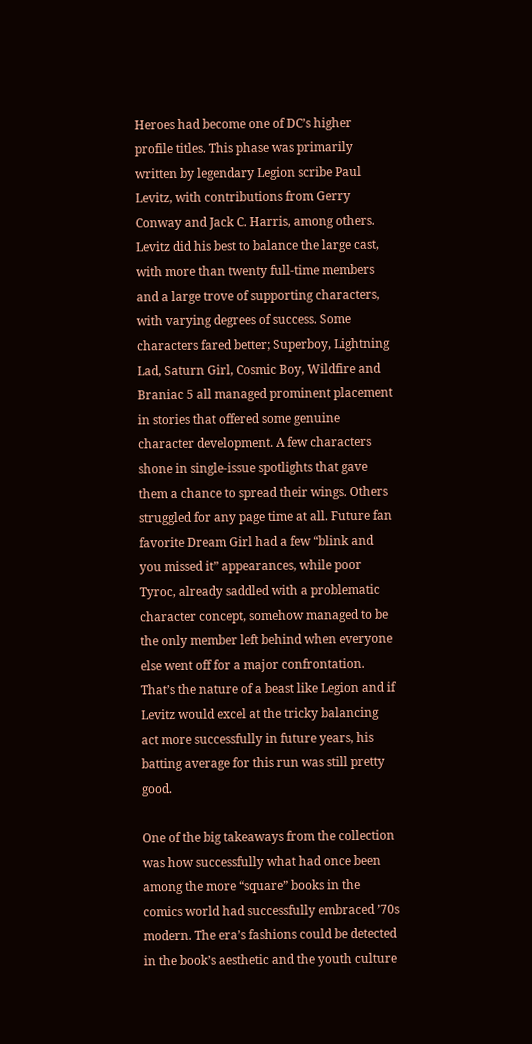Heroes had become one of DC’s higher profile titles. This phase was primarily written by legendary Legion scribe Paul Levitz, with contributions from Gerry Conway and Jack C. Harris, among others. Levitz did his best to balance the large cast, with more than twenty full-time members and a large trove of supporting characters, with varying degrees of success. Some characters fared better; Superboy, Lightning Lad, Saturn Girl, Cosmic Boy, Wildfire and Braniac 5 all managed prominent placement in stories that offered some genuine character development. A few characters shone in single-issue spotlights that gave them a chance to spread their wings. Others struggled for any page time at all. Future fan favorite Dream Girl had a few “blink and you missed it” appearances, while poor Tyroc, already saddled with a problematic character concept, somehow managed to be the only member left behind when everyone else went off for a major confrontation. That’s the nature of a beast like Legion and if Levitz would excel at the tricky balancing act more successfully in future years, his batting average for this run was still pretty good.

One of the big takeaways from the collection was how successfully what had once been among the more “square” books in the comics world had successfully embraced ’70s modern. The era’s fashions could be detected in the book’s aesthetic and the youth culture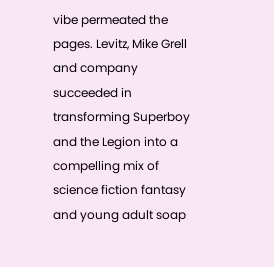vibe permeated the pages. Levitz, Mike Grell and company succeeded in transforming Superboy and the Legion into a compelling mix of science fiction fantasy and young adult soap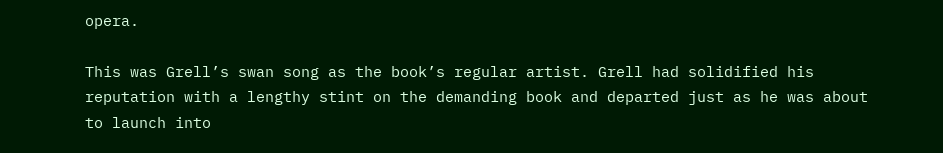opera.

This was Grell’s swan song as the book’s regular artist. Grell had solidified his reputation with a lengthy stint on the demanding book and departed just as he was about to launch into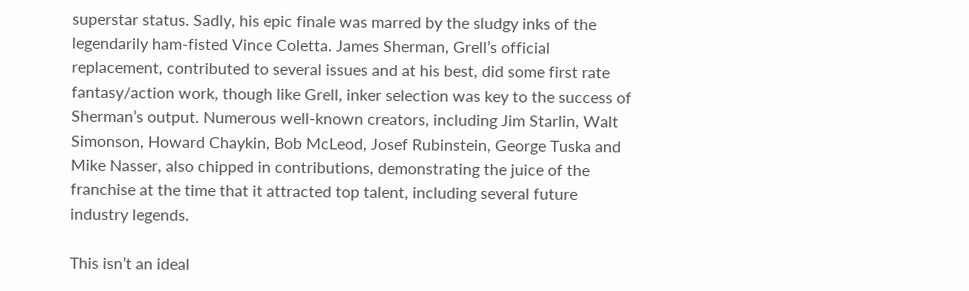superstar status. Sadly, his epic finale was marred by the sludgy inks of the legendarily ham-fisted Vince Coletta. James Sherman, Grell’s official replacement, contributed to several issues and at his best, did some first rate fantasy/action work, though like Grell, inker selection was key to the success of Sherman’s output. Numerous well-known creators, including Jim Starlin, Walt Simonson, Howard Chaykin, Bob McLeod, Josef Rubinstein, George Tuska and Mike Nasser, also chipped in contributions, demonstrating the juice of the franchise at the time that it attracted top talent, including several future industry legends.

This isn’t an ideal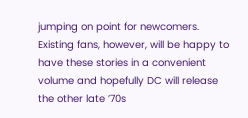jumping on point for newcomers. Existing fans, however, will be happy to have these stories in a convenient volume and hopefully DC will release the other late ’70s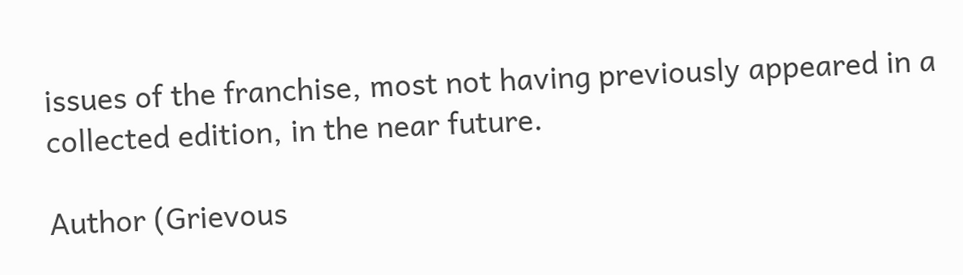issues of the franchise, most not having previously appeared in a collected edition, in the near future.

Author (Grievous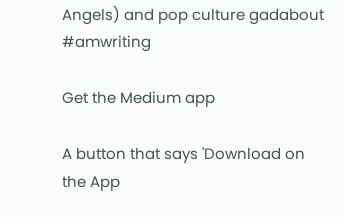Angels) and pop culture gadabout #amwriting

Get the Medium app

A button that says 'Download on the App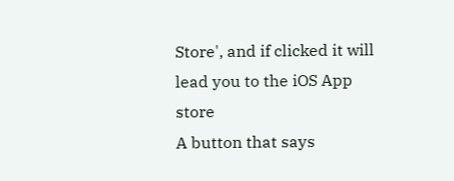Store', and if clicked it will lead you to the iOS App store
A button that says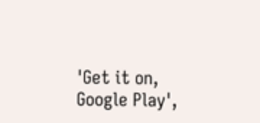'Get it on, Google Play',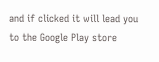and if clicked it will lead you to the Google Play store